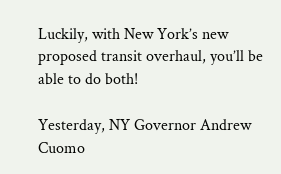Luckily, with New York’s new proposed transit overhaul, you’ll be able to do both!

Yesterday, NY Governor Andrew Cuomo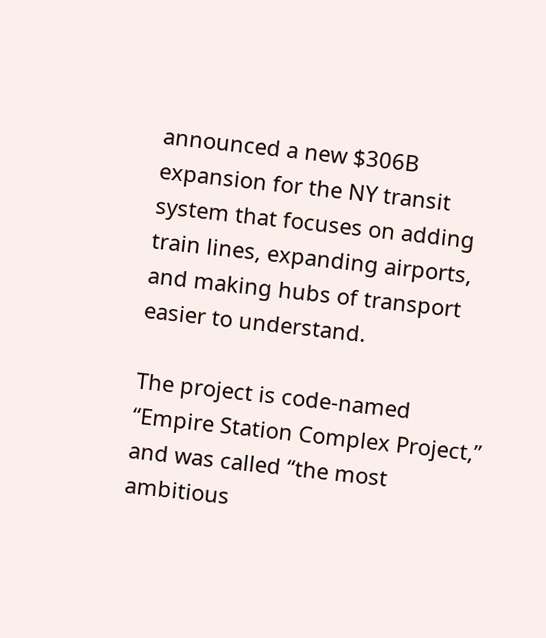announced a new $306B expansion for the NY transit system that focuses on adding train lines, expanding airports, and making hubs of transport easier to understand.

The project is code-named “Empire Station Complex Project,” and was called “the most ambitious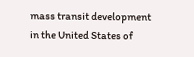mass transit development in the United States of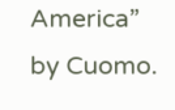America” by Cuomo.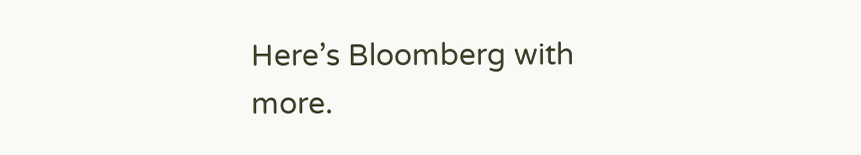Here’s Bloomberg with more.